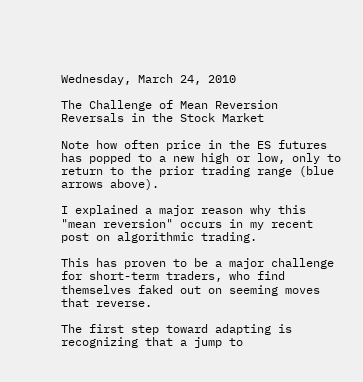Wednesday, March 24, 2010

The Challenge of Mean Reversion Reversals in the Stock Market

Note how often price in the ES futures has popped to a new high or low, only to return to the prior trading range (blue arrows above).

I explained a major reason why this "mean reversion" occurs in my recent post on algorithmic trading.

This has proven to be a major challenge for short-term traders, who find themselves faked out on seeming moves that reverse.

The first step toward adapting is recognizing that a jump to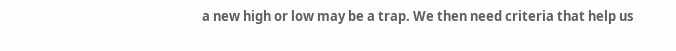a new high or low may be a trap. We then need criteria that help us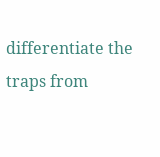differentiate the traps from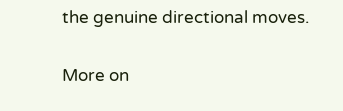the genuine directional moves.

More on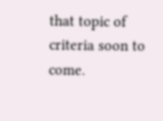that topic of criteria soon to come.